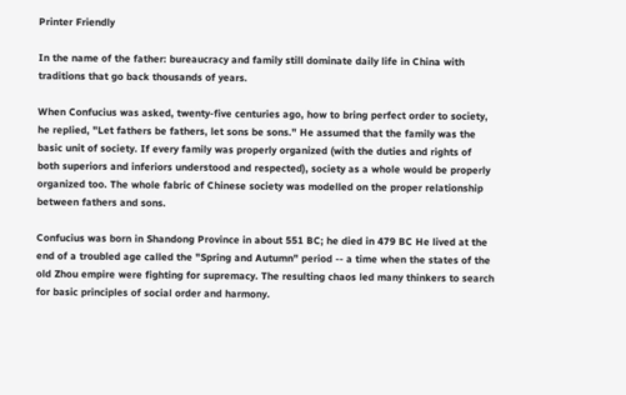Printer Friendly

In the name of the father: bureaucracy and family still dominate daily life in China with traditions that go back thousands of years.

When Confucius was asked, twenty-five centuries ago, how to bring perfect order to society, he replied, "Let fathers be fathers, let sons be sons." He assumed that the family was the basic unit of society. If every family was properly organized (with the duties and rights of both superiors and inferiors understood and respected), society as a whole would be properly organized too. The whole fabric of Chinese society was modelled on the proper relationship between fathers and sons.

Confucius was born in Shandong Province in about 551 BC; he died in 479 BC He lived at the end of a troubled age called the "Spring and Autumn" period -- a time when the states of the old Zhou empire were fighting for supremacy. The resulting chaos led many thinkers to search for basic principles of social order and harmony.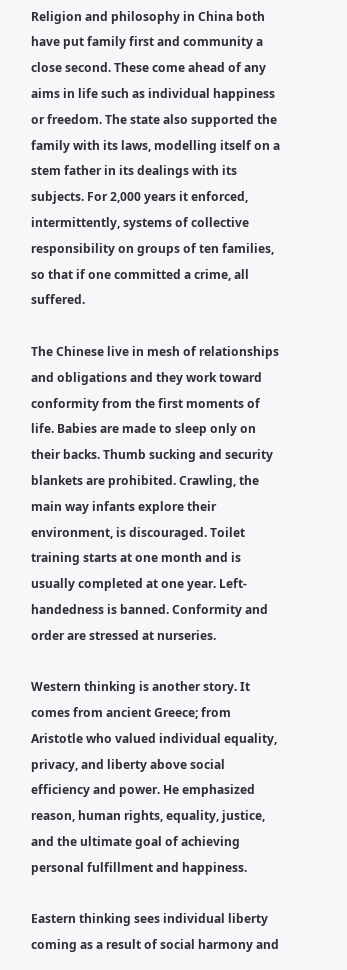Religion and philosophy in China both have put family first and community a close second. These come ahead of any aims in life such as individual happiness or freedom. The state also supported the family with its laws, modelling itself on a stem father in its dealings with its subjects. For 2,000 years it enforced, intermittently, systems of collective responsibility on groups of ten families, so that if one committed a crime, all suffered.

The Chinese live in mesh of relationships and obligations and they work toward conformity from the first moments of life. Babies are made to sleep only on their backs. Thumb sucking and security blankets are prohibited. Crawling, the main way infants explore their environment, is discouraged. Toilet training starts at one month and is usually completed at one year. Left-handedness is banned. Conformity and order are stressed at nurseries.

Western thinking is another story. It comes from ancient Greece; from Aristotle who valued individual equality, privacy, and liberty above social efficiency and power. He emphasized reason, human rights, equality, justice, and the ultimate goal of achieving personal fulfillment and happiness.

Eastern thinking sees individual liberty coming as a result of social harmony and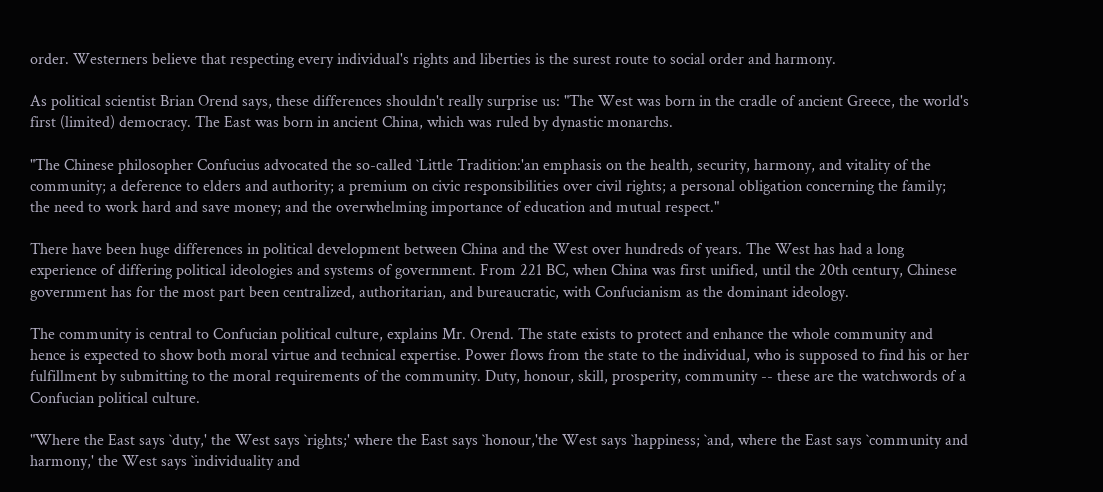order. Westerners believe that respecting every individual's rights and liberties is the surest route to social order and harmony.

As political scientist Brian Orend says, these differences shouldn't really surprise us: "The West was born in the cradle of ancient Greece, the world's first (limited) democracy. The East was born in ancient China, which was ruled by dynastic monarchs.

"The Chinese philosopher Confucius advocated the so-called `Little Tradition:'an emphasis on the health, security, harmony, and vitality of the community; a deference to elders and authority; a premium on civic responsibilities over civil rights; a personal obligation concerning the family; the need to work hard and save money; and the overwhelming importance of education and mutual respect."

There have been huge differences in political development between China and the West over hundreds of years. The West has had a long experience of differing political ideologies and systems of government. From 221 BC, when China was first unified, until the 20th century, Chinese government has for the most part been centralized, authoritarian, and bureaucratic, with Confucianism as the dominant ideology.

The community is central to Confucian political culture, explains Mr. Orend. The state exists to protect and enhance the whole community and hence is expected to show both moral virtue and technical expertise. Power flows from the state to the individual, who is supposed to find his or her fulfillment by submitting to the moral requirements of the community. Duty, honour, skill, prosperity, community -- these are the watchwords of a Confucian political culture.

"Where the East says `duty,' the West says `rights;' where the East says `honour,'the West says `happiness; `and, where the East says `community and harmony,' the West says `individuality and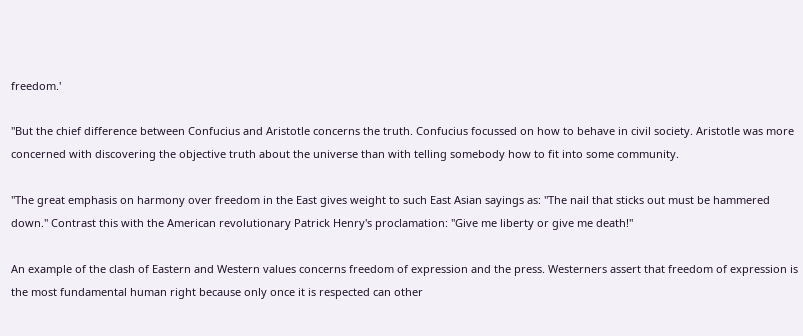freedom.'

"But the chief difference between Confucius and Aristotle concerns the truth. Confucius focussed on how to behave in civil society. Aristotle was more concerned with discovering the objective truth about the universe than with telling somebody how to fit into some community.

"The great emphasis on harmony over freedom in the East gives weight to such East Asian sayings as: "The nail that sticks out must be hammered down." Contrast this with the American revolutionary Patrick Henry's proclamation: "Give me liberty or give me death!"

An example of the clash of Eastern and Western values concerns freedom of expression and the press. Westerners assert that freedom of expression is the most fundamental human right because only once it is respected can other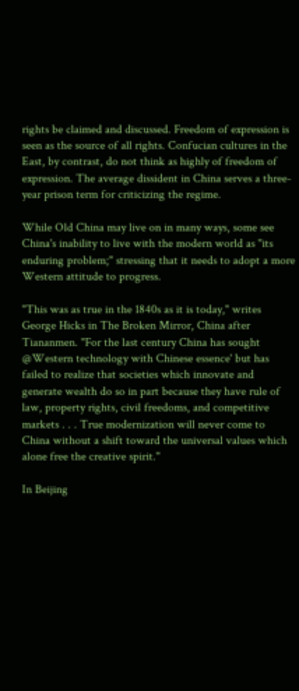rights be claimed and discussed. Freedom of expression is seen as the source of all rights. Confucian cultures in the East, by contrast, do not think as highly of freedom of expression. The average dissident in China serves a three-year prison term for criticizing the regime.

While Old China may live on in many ways, some see China's inability to live with the modern world as "its enduring problem;" stressing that it needs to adopt a more Western attitude to progress.

"This was as true in the 1840s as it is today," writes George Hicks in The Broken Mirror, China after Tiananmen. "For the last century China has sought @Western technology with Chinese essence' but has failed to realize that societies which innovate and generate wealth do so in part because they have rule of law, property rights, civil freedoms, and competitive markets . . . True modernization will never come to China without a shift toward the universal values which alone free the creative spirit."

In Beijing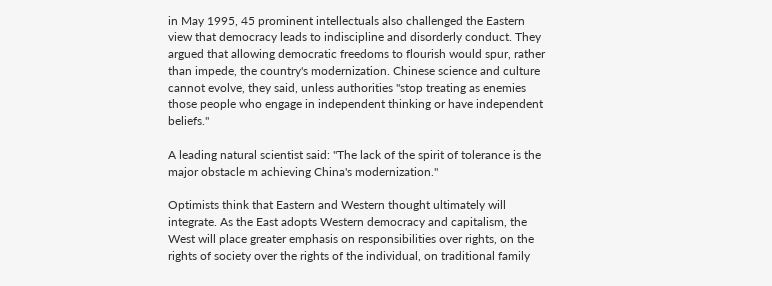in May 1995, 45 prominent intellectuals also challenged the Eastern view that democracy leads to indiscipline and disorderly conduct. They argued that allowing democratic freedoms to flourish would spur, rather than impede, the country's modernization. Chinese science and culture cannot evolve, they said, unless authorities "stop treating as enemies those people who engage in independent thinking or have independent beliefs."

A leading natural scientist said: "The lack of the spirit of tolerance is the major obstacle m achieving China's modernization."

Optimists think that Eastern and Western thought ultimately will integrate. As the East adopts Western democracy and capitalism, the West will place greater emphasis on responsibilities over rights, on the rights of society over the rights of the individual, on traditional family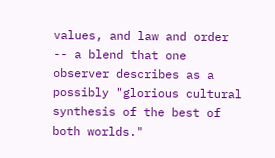values, and law and order -- a blend that one observer describes as a possibly "glorious cultural synthesis of the best of both worlds."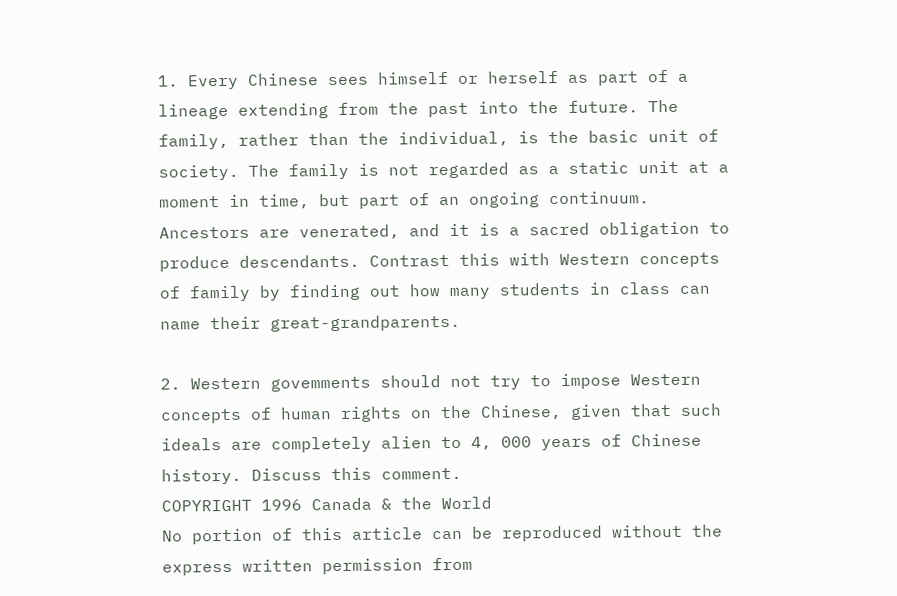1. Every Chinese sees himself or herself as part of a lineage extending from the past into the future. The family, rather than the individual, is the basic unit of society. The family is not regarded as a static unit at a moment in time, but part of an ongoing continuum. Ancestors are venerated, and it is a sacred obligation to produce descendants. Contrast this with Western concepts of family by finding out how many students in class can name their great-grandparents.

2. Western govemments should not try to impose Western concepts of human rights on the Chinese, given that such ideals are completely alien to 4, 000 years of Chinese history. Discuss this comment.
COPYRIGHT 1996 Canada & the World
No portion of this article can be reproduced without the express written permission from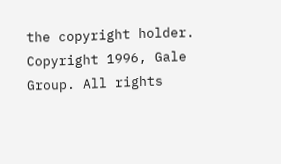the copyright holder.
Copyright 1996, Gale Group. All rights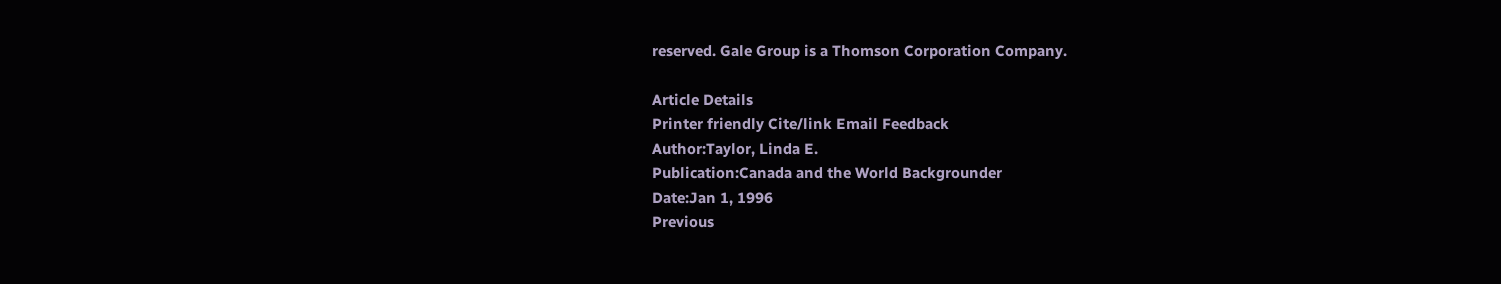reserved. Gale Group is a Thomson Corporation Company.

Article Details
Printer friendly Cite/link Email Feedback
Author:Taylor, Linda E.
Publication:Canada and the World Backgrounder
Date:Jan 1, 1996
Previous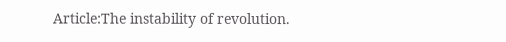Article:The instability of revolution.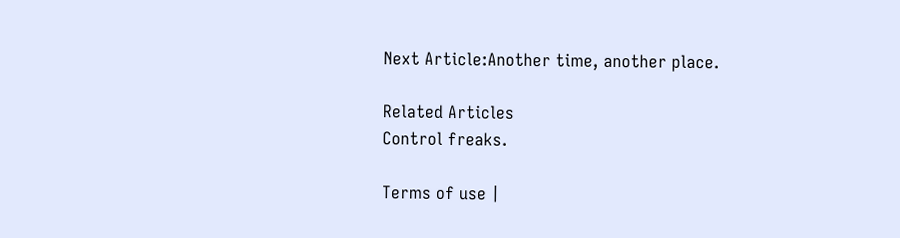Next Article:Another time, another place.

Related Articles
Control freaks.

Terms of use |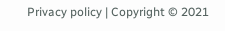Privacy policy | Copyright © 2021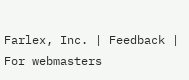Farlex, Inc. | Feedback | For webmasters